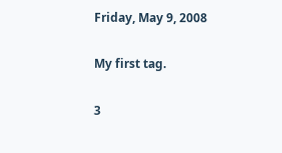Friday, May 9, 2008

My first tag.

3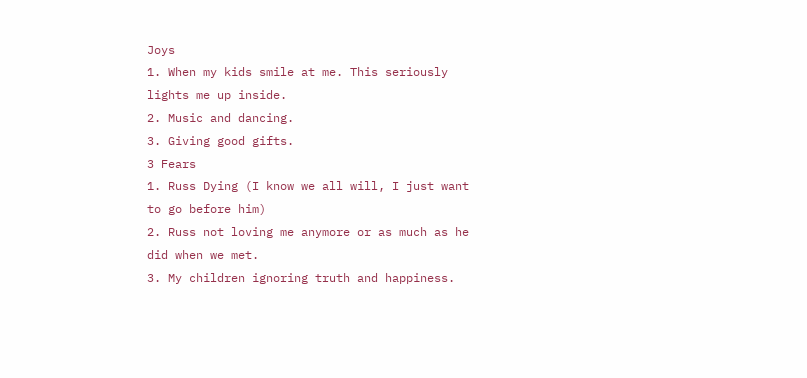Joys
1. When my kids smile at me. This seriously lights me up inside.
2. Music and dancing.
3. Giving good gifts.
3 Fears
1. Russ Dying (I know we all will, I just want to go before him)
2. Russ not loving me anymore or as much as he did when we met.
3. My children ignoring truth and happiness.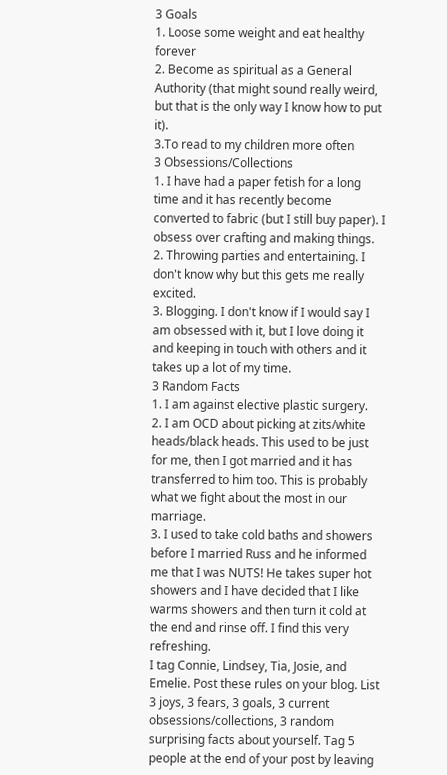3 Goals
1. Loose some weight and eat healthy forever
2. Become as spiritual as a General Authority (that might sound really weird, but that is the only way I know how to put it).
3.To read to my children more often
3 Obsessions/Collections
1. I have had a paper fetish for a long time and it has recently become converted to fabric (but I still buy paper). I obsess over crafting and making things.
2. Throwing parties and entertaining. I don't know why but this gets me really excited.
3. Blogging. I don't know if I would say I am obsessed with it, but I love doing it and keeping in touch with others and it takes up a lot of my time.
3 Random Facts
1. I am against elective plastic surgery.
2. I am OCD about picking at zits/white heads/black heads. This used to be just for me, then I got married and it has transferred to him too. This is probably what we fight about the most in our marriage.
3. I used to take cold baths and showers before I married Russ and he informed me that I was NUTS! He takes super hot showers and I have decided that I like warms showers and then turn it cold at the end and rinse off. I find this very refreshing.
I tag Connie, Lindsey, Tia, Josie, and Emelie. Post these rules on your blog. List 3 joys, 3 fears, 3 goals, 3 current obsessions/collections, 3 random surprising facts about yourself. Tag 5 people at the end of your post by leaving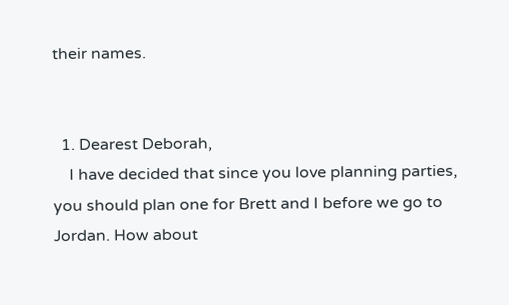their names.


  1. Dearest Deborah,
    I have decided that since you love planning parties, you should plan one for Brett and I before we go to Jordan. How about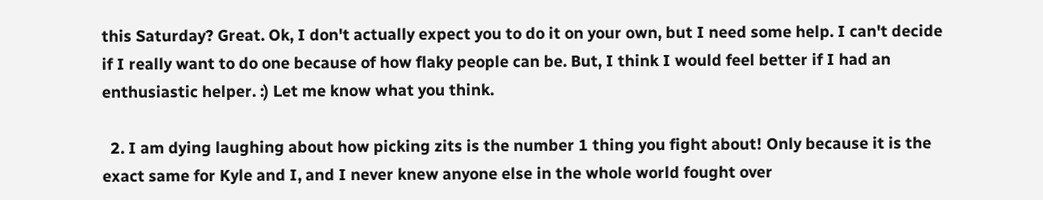this Saturday? Great. Ok, I don't actually expect you to do it on your own, but I need some help. I can't decide if I really want to do one because of how flaky people can be. But, I think I would feel better if I had an enthusiastic helper. :) Let me know what you think.

  2. I am dying laughing about how picking zits is the number 1 thing you fight about! Only because it is the exact same for Kyle and I, and I never knew anyone else in the whole world fought over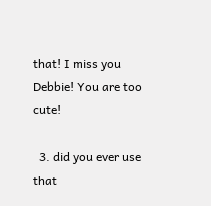that! I miss you Debbie! You are too cute!

  3. did you ever use that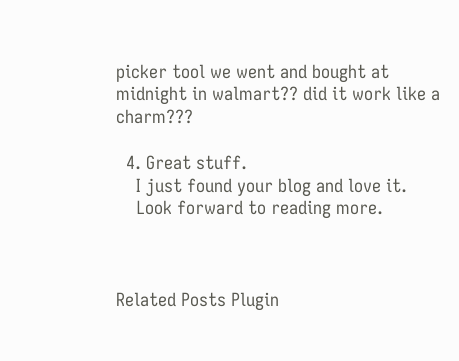picker tool we went and bought at midnight in walmart?? did it work like a charm???

  4. Great stuff.
    I just found your blog and love it.
    Look forward to reading more.



Related Posts Plugin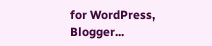for WordPress, Blogger...